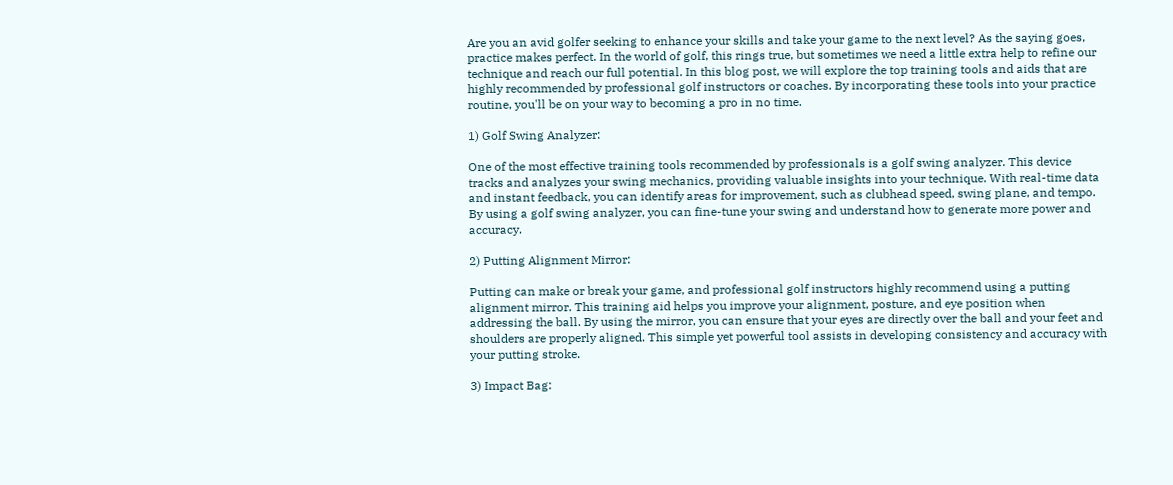Are you an avid golfer seeking to enhance your skills and take your game to the next level? As the saying goes, practice makes perfect. In the world of golf, this rings true, but sometimes we need a little extra help to refine our technique and reach our full potential. In this blog post, we will explore the top training tools and aids that are highly recommended by professional golf instructors or coaches. By incorporating these tools into your practice routine, you'll be on your way to becoming a pro in no time.

1) Golf Swing Analyzer:

One of the most effective training tools recommended by professionals is a golf swing analyzer. This device tracks and analyzes your swing mechanics, providing valuable insights into your technique. With real-time data and instant feedback, you can identify areas for improvement, such as clubhead speed, swing plane, and tempo. By using a golf swing analyzer, you can fine-tune your swing and understand how to generate more power and accuracy.

2) Putting Alignment Mirror:

Putting can make or break your game, and professional golf instructors highly recommend using a putting alignment mirror. This training aid helps you improve your alignment, posture, and eye position when addressing the ball. By using the mirror, you can ensure that your eyes are directly over the ball and your feet and shoulders are properly aligned. This simple yet powerful tool assists in developing consistency and accuracy with your putting stroke.

3) Impact Bag: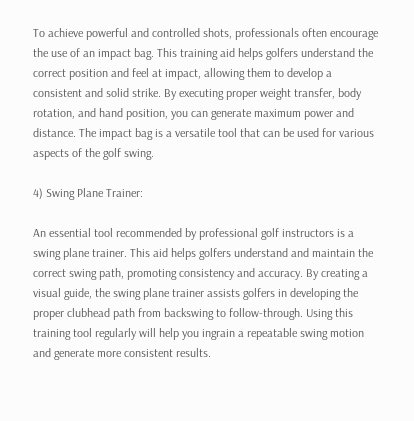To achieve powerful and controlled shots, professionals often encourage the use of an impact bag. This training aid helps golfers understand the correct position and feel at impact, allowing them to develop a consistent and solid strike. By executing proper weight transfer, body rotation, and hand position, you can generate maximum power and distance. The impact bag is a versatile tool that can be used for various aspects of the golf swing.

4) Swing Plane Trainer:

An essential tool recommended by professional golf instructors is a swing plane trainer. This aid helps golfers understand and maintain the correct swing path, promoting consistency and accuracy. By creating a visual guide, the swing plane trainer assists golfers in developing the proper clubhead path from backswing to follow-through. Using this training tool regularly will help you ingrain a repeatable swing motion and generate more consistent results.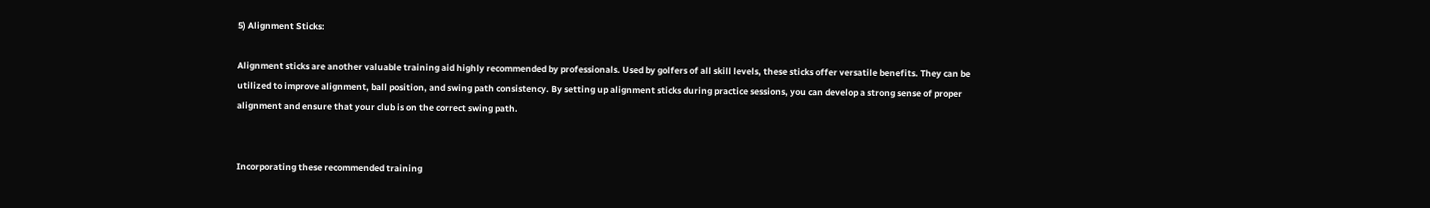5) Alignment Sticks:

Alignment sticks are another valuable training aid highly recommended by professionals. Used by golfers of all skill levels, these sticks offer versatile benefits. They can be utilized to improve alignment, ball position, and swing path consistency. By setting up alignment sticks during practice sessions, you can develop a strong sense of proper alignment and ensure that your club is on the correct swing path.


Incorporating these recommended training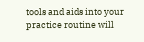tools and aids into your practice routine will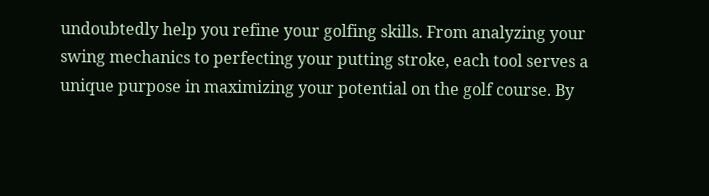undoubtedly help you refine your golfing skills. From analyzing your swing mechanics to perfecting your putting stroke, each tool serves a unique purpose in maximizing your potential on the golf course. By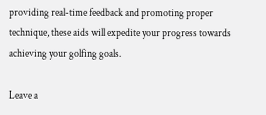providing real-time feedback and promoting proper technique, these aids will expedite your progress towards achieving your golfing goals.

Leave a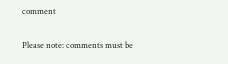comment

Please note: comments must be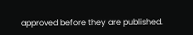approved before they are published.